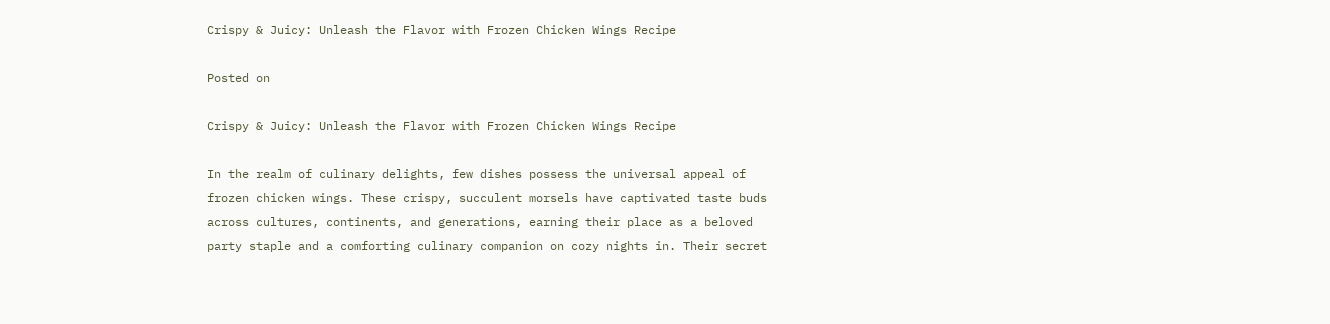Crispy & Juicy: Unleash the Flavor with Frozen Chicken Wings Recipe

Posted on

Crispy & Juicy: Unleash the Flavor with Frozen Chicken Wings Recipe

In the realm of culinary delights, few dishes possess the universal appeal of frozen chicken wings. These crispy, succulent morsels have captivated taste buds across cultures, continents, and generations, earning their place as a beloved party staple and a comforting culinary companion on cozy nights in. Their secret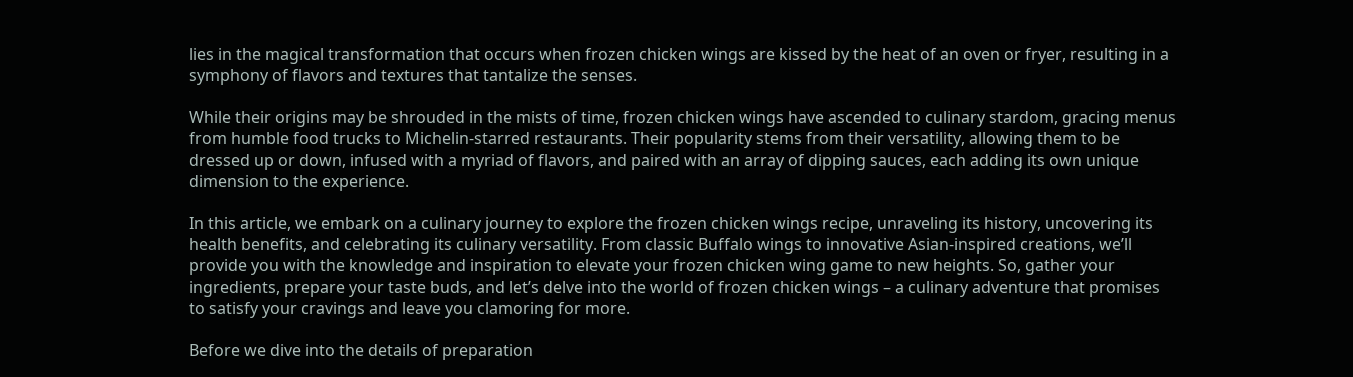lies in the magical transformation that occurs when frozen chicken wings are kissed by the heat of an oven or fryer, resulting in a symphony of flavors and textures that tantalize the senses.

While their origins may be shrouded in the mists of time, frozen chicken wings have ascended to culinary stardom, gracing menus from humble food trucks to Michelin-starred restaurants. Their popularity stems from their versatility, allowing them to be dressed up or down, infused with a myriad of flavors, and paired with an array of dipping sauces, each adding its own unique dimension to the experience.

In this article, we embark on a culinary journey to explore the frozen chicken wings recipe, unraveling its history, uncovering its health benefits, and celebrating its culinary versatility. From classic Buffalo wings to innovative Asian-inspired creations, we’ll provide you with the knowledge and inspiration to elevate your frozen chicken wing game to new heights. So, gather your ingredients, prepare your taste buds, and let’s delve into the world of frozen chicken wings – a culinary adventure that promises to satisfy your cravings and leave you clamoring for more.

Before we dive into the details of preparation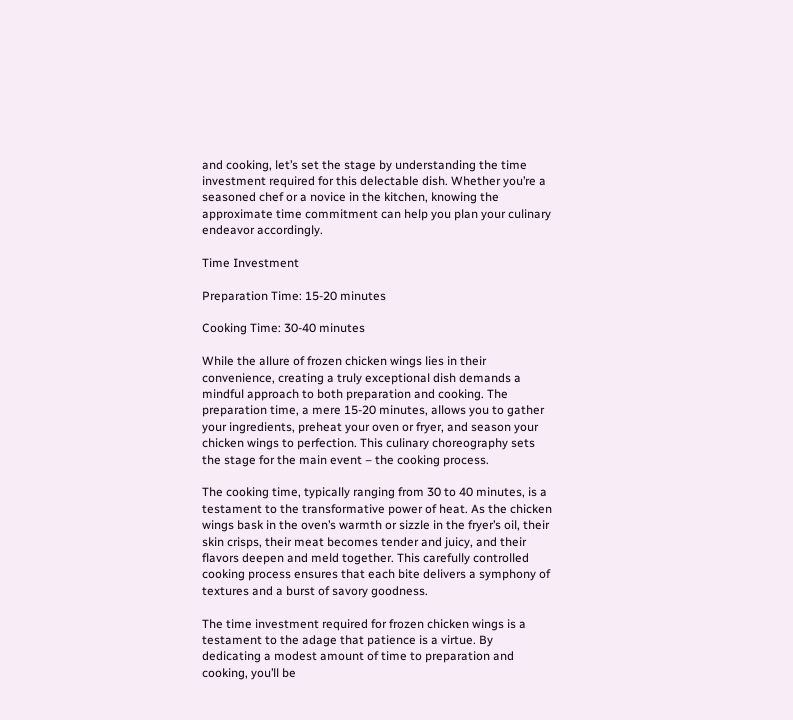and cooking, let’s set the stage by understanding the time investment required for this delectable dish. Whether you’re a seasoned chef or a novice in the kitchen, knowing the approximate time commitment can help you plan your culinary endeavor accordingly.

Time Investment

Preparation Time: 15-20 minutes

Cooking Time: 30-40 minutes

While the allure of frozen chicken wings lies in their convenience, creating a truly exceptional dish demands a mindful approach to both preparation and cooking. The preparation time, a mere 15-20 minutes, allows you to gather your ingredients, preheat your oven or fryer, and season your chicken wings to perfection. This culinary choreography sets the stage for the main event – the cooking process.

The cooking time, typically ranging from 30 to 40 minutes, is a testament to the transformative power of heat. As the chicken wings bask in the oven’s warmth or sizzle in the fryer’s oil, their skin crisps, their meat becomes tender and juicy, and their flavors deepen and meld together. This carefully controlled cooking process ensures that each bite delivers a symphony of textures and a burst of savory goodness.

The time investment required for frozen chicken wings is a testament to the adage that patience is a virtue. By dedicating a modest amount of time to preparation and cooking, you’ll be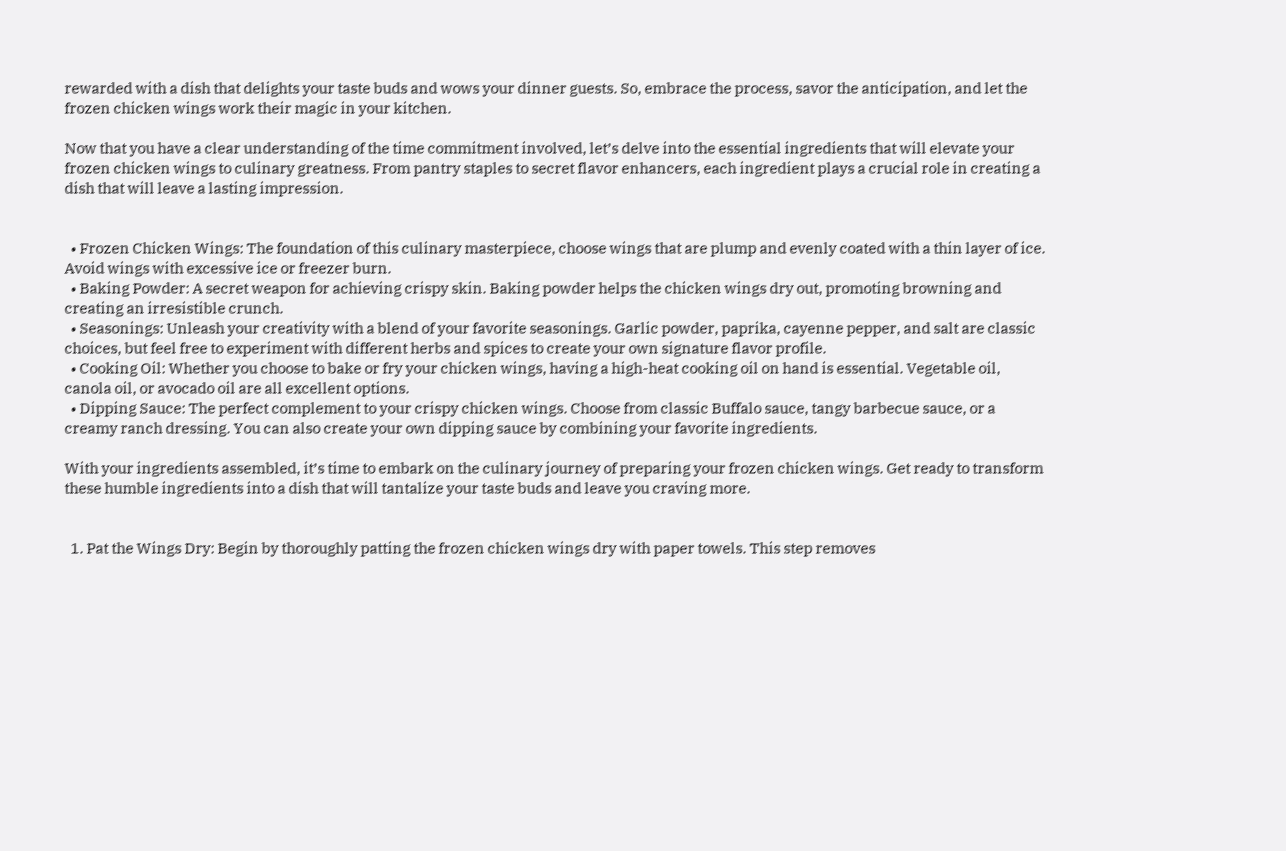rewarded with a dish that delights your taste buds and wows your dinner guests. So, embrace the process, savor the anticipation, and let the frozen chicken wings work their magic in your kitchen.

Now that you have a clear understanding of the time commitment involved, let’s delve into the essential ingredients that will elevate your frozen chicken wings to culinary greatness. From pantry staples to secret flavor enhancers, each ingredient plays a crucial role in creating a dish that will leave a lasting impression.


  • Frozen Chicken Wings: The foundation of this culinary masterpiece, choose wings that are plump and evenly coated with a thin layer of ice. Avoid wings with excessive ice or freezer burn.
  • Baking Powder: A secret weapon for achieving crispy skin. Baking powder helps the chicken wings dry out, promoting browning and creating an irresistible crunch.
  • Seasonings: Unleash your creativity with a blend of your favorite seasonings. Garlic powder, paprika, cayenne pepper, and salt are classic choices, but feel free to experiment with different herbs and spices to create your own signature flavor profile.
  • Cooking Oil: Whether you choose to bake or fry your chicken wings, having a high-heat cooking oil on hand is essential. Vegetable oil, canola oil, or avocado oil are all excellent options.
  • Dipping Sauce: The perfect complement to your crispy chicken wings. Choose from classic Buffalo sauce, tangy barbecue sauce, or a creamy ranch dressing. You can also create your own dipping sauce by combining your favorite ingredients.

With your ingredients assembled, it’s time to embark on the culinary journey of preparing your frozen chicken wings. Get ready to transform these humble ingredients into a dish that will tantalize your taste buds and leave you craving more.


  1. Pat the Wings Dry: Begin by thoroughly patting the frozen chicken wings dry with paper towels. This step removes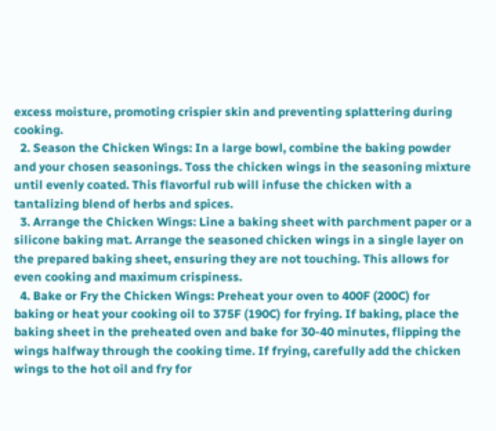excess moisture, promoting crispier skin and preventing splattering during cooking.
  2. Season the Chicken Wings: In a large bowl, combine the baking powder and your chosen seasonings. Toss the chicken wings in the seasoning mixture until evenly coated. This flavorful rub will infuse the chicken with a tantalizing blend of herbs and spices.
  3. Arrange the Chicken Wings: Line a baking sheet with parchment paper or a silicone baking mat. Arrange the seasoned chicken wings in a single layer on the prepared baking sheet, ensuring they are not touching. This allows for even cooking and maximum crispiness.
  4. Bake or Fry the Chicken Wings: Preheat your oven to 400F (200C) for baking or heat your cooking oil to 375F (190C) for frying. If baking, place the baking sheet in the preheated oven and bake for 30-40 minutes, flipping the wings halfway through the cooking time. If frying, carefully add the chicken wings to the hot oil and fry for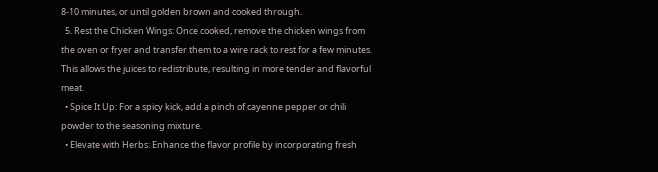8-10 minutes, or until golden brown and cooked through.
  5. Rest the Chicken Wings: Once cooked, remove the chicken wings from the oven or fryer and transfer them to a wire rack to rest for a few minutes. This allows the juices to redistribute, resulting in more tender and flavorful meat.
  • Spice It Up: For a spicy kick, add a pinch of cayenne pepper or chili powder to the seasoning mixture.
  • Elevate with Herbs: Enhance the flavor profile by incorporating fresh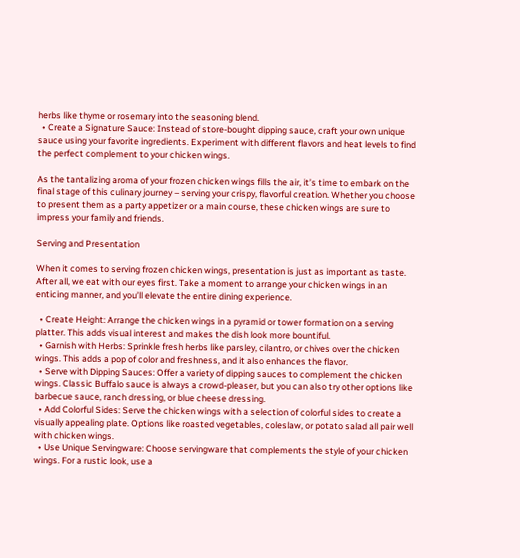herbs like thyme or rosemary into the seasoning blend.
  • Create a Signature Sauce: Instead of store-bought dipping sauce, craft your own unique sauce using your favorite ingredients. Experiment with different flavors and heat levels to find the perfect complement to your chicken wings.

As the tantalizing aroma of your frozen chicken wings fills the air, it’s time to embark on the final stage of this culinary journey – serving your crispy, flavorful creation. Whether you choose to present them as a party appetizer or a main course, these chicken wings are sure to impress your family and friends.

Serving and Presentation

When it comes to serving frozen chicken wings, presentation is just as important as taste. After all, we eat with our eyes first. Take a moment to arrange your chicken wings in an enticing manner, and you’ll elevate the entire dining experience.

  • Create Height: Arrange the chicken wings in a pyramid or tower formation on a serving platter. This adds visual interest and makes the dish look more bountiful.
  • Garnish with Herbs: Sprinkle fresh herbs like parsley, cilantro, or chives over the chicken wings. This adds a pop of color and freshness, and it also enhances the flavor.
  • Serve with Dipping Sauces: Offer a variety of dipping sauces to complement the chicken wings. Classic Buffalo sauce is always a crowd-pleaser, but you can also try other options like barbecue sauce, ranch dressing, or blue cheese dressing.
  • Add Colorful Sides: Serve the chicken wings with a selection of colorful sides to create a visually appealing plate. Options like roasted vegetables, coleslaw, or potato salad all pair well with chicken wings.
  • Use Unique Servingware: Choose servingware that complements the style of your chicken wings. For a rustic look, use a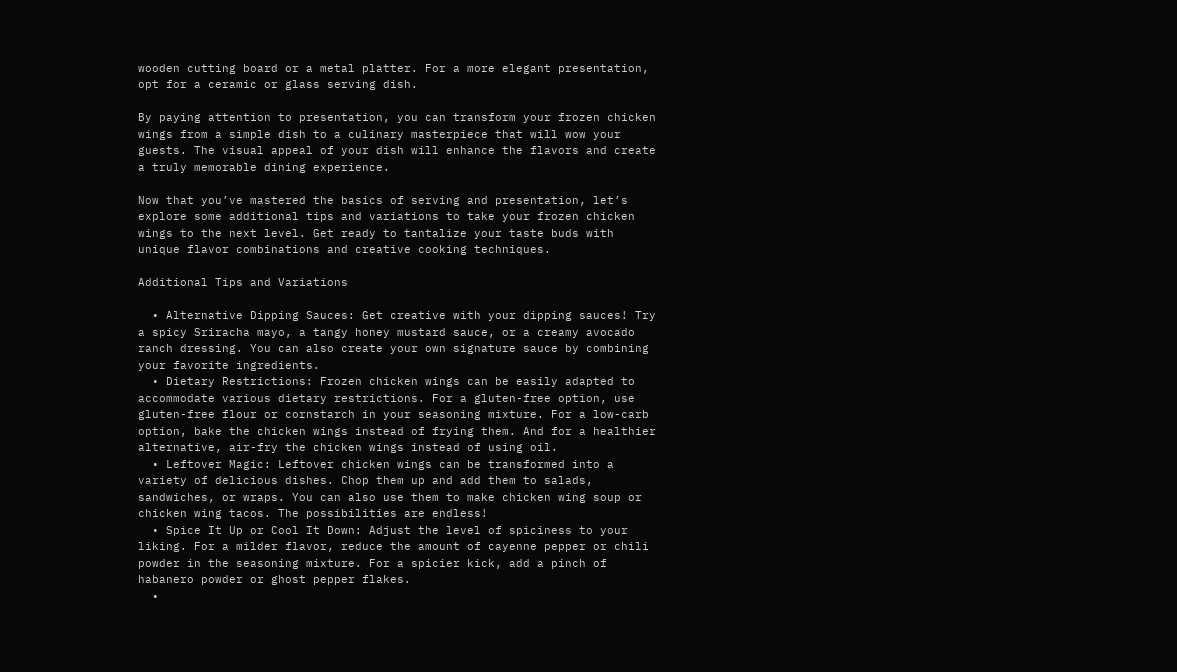wooden cutting board or a metal platter. For a more elegant presentation, opt for a ceramic or glass serving dish.

By paying attention to presentation, you can transform your frozen chicken wings from a simple dish to a culinary masterpiece that will wow your guests. The visual appeal of your dish will enhance the flavors and create a truly memorable dining experience.

Now that you’ve mastered the basics of serving and presentation, let’s explore some additional tips and variations to take your frozen chicken wings to the next level. Get ready to tantalize your taste buds with unique flavor combinations and creative cooking techniques.

Additional Tips and Variations

  • Alternative Dipping Sauces: Get creative with your dipping sauces! Try a spicy Sriracha mayo, a tangy honey mustard sauce, or a creamy avocado ranch dressing. You can also create your own signature sauce by combining your favorite ingredients.
  • Dietary Restrictions: Frozen chicken wings can be easily adapted to accommodate various dietary restrictions. For a gluten-free option, use gluten-free flour or cornstarch in your seasoning mixture. For a low-carb option, bake the chicken wings instead of frying them. And for a healthier alternative, air-fry the chicken wings instead of using oil.
  • Leftover Magic: Leftover chicken wings can be transformed into a variety of delicious dishes. Chop them up and add them to salads, sandwiches, or wraps. You can also use them to make chicken wing soup or chicken wing tacos. The possibilities are endless!
  • Spice It Up or Cool It Down: Adjust the level of spiciness to your liking. For a milder flavor, reduce the amount of cayenne pepper or chili powder in the seasoning mixture. For a spicier kick, add a pinch of habanero powder or ghost pepper flakes.
  •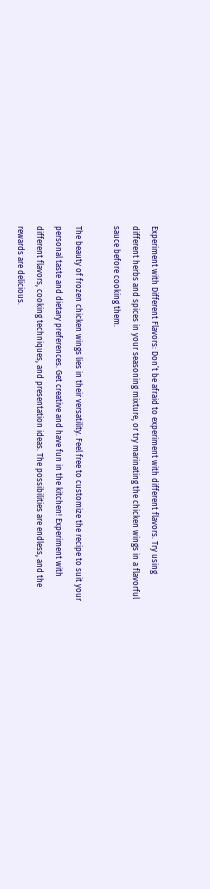Experiment with Different Flavors: Don’t be afraid to experiment with different flavors. Try using different herbs and spices in your seasoning mixture, or try marinating the chicken wings in a flavorful sauce before cooking them.

The beauty of frozen chicken wings lies in their versatility. Feel free to customize the recipe to suit your personal taste and dietary preferences. Get creative and have fun in the kitchen! Experiment with different flavors, cooking techniques, and presentation ideas. The possibilities are endless, and the rewards are delicious.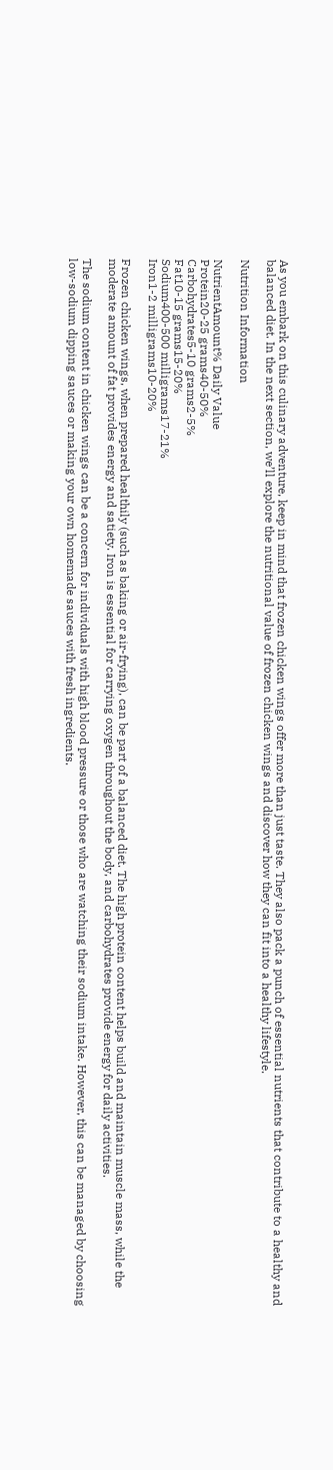As you embark on this culinary adventure, keep in mind that frozen chicken wings offer more than just taste. They also pack a punch of essential nutrients that contribute to a healthy and balanced diet. In the next section, we’ll explore the nutritional value of frozen chicken wings and discover how they can fit into a healthy lifestyle.

Nutrition Information

NutrientAmount% Daily Value
Protein20-25 grams40-50%
Carbohydrates5-10 grams2-5%
Fat10-15 grams15-20%
Sodium400-500 milligrams17-21%
Iron1-2 milligrams10-20%

Frozen chicken wings, when prepared healthily (such as baking or air-frying), can be part of a balanced diet. The high protein content helps build and maintain muscle mass, while the moderate amount of fat provides energy and satiety. Iron is essential for carrying oxygen throughout the body, and carbohydrates provide energy for daily activities.

The sodium content in chicken wings can be a concern for individuals with high blood pressure or those who are watching their sodium intake. However, this can be managed by choosing low-sodium dipping sauces or making your own homemade sauces with fresh ingredients.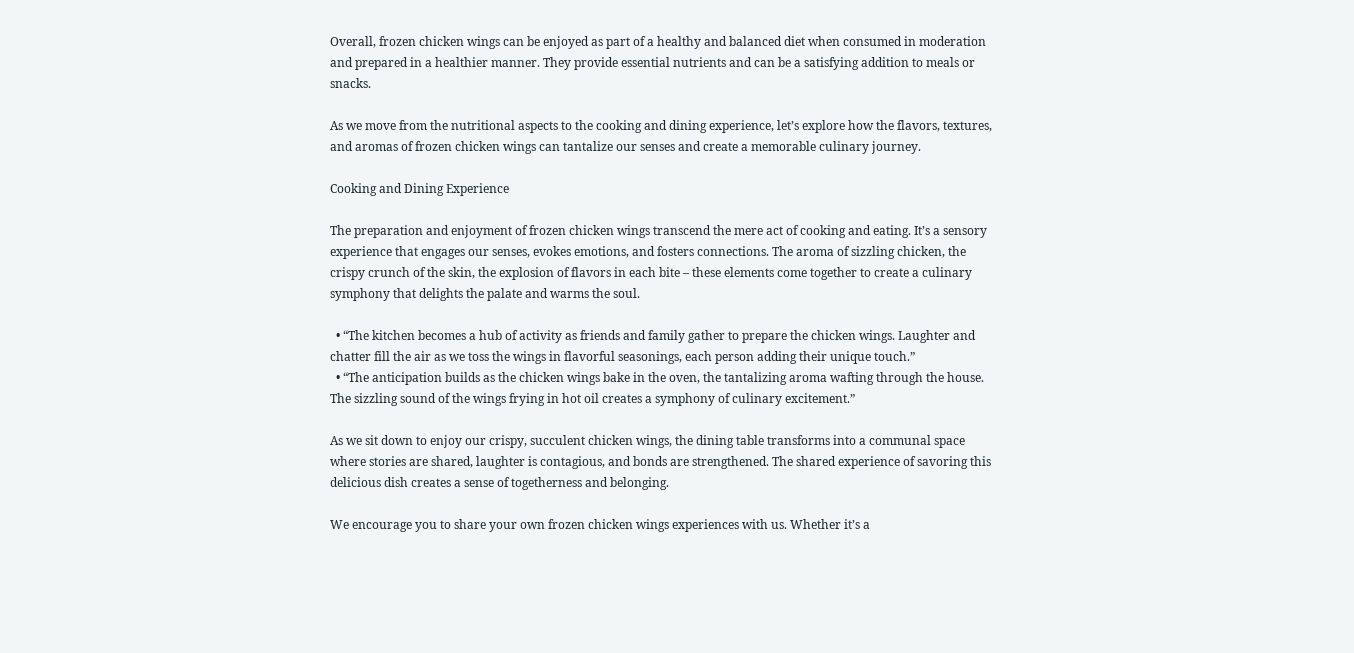Overall, frozen chicken wings can be enjoyed as part of a healthy and balanced diet when consumed in moderation and prepared in a healthier manner. They provide essential nutrients and can be a satisfying addition to meals or snacks.

As we move from the nutritional aspects to the cooking and dining experience, let’s explore how the flavors, textures, and aromas of frozen chicken wings can tantalize our senses and create a memorable culinary journey.

Cooking and Dining Experience

The preparation and enjoyment of frozen chicken wings transcend the mere act of cooking and eating. It’s a sensory experience that engages our senses, evokes emotions, and fosters connections. The aroma of sizzling chicken, the crispy crunch of the skin, the explosion of flavors in each bite – these elements come together to create a culinary symphony that delights the palate and warms the soul.

  • “The kitchen becomes a hub of activity as friends and family gather to prepare the chicken wings. Laughter and chatter fill the air as we toss the wings in flavorful seasonings, each person adding their unique touch.”
  • “The anticipation builds as the chicken wings bake in the oven, the tantalizing aroma wafting through the house. The sizzling sound of the wings frying in hot oil creates a symphony of culinary excitement.”

As we sit down to enjoy our crispy, succulent chicken wings, the dining table transforms into a communal space where stories are shared, laughter is contagious, and bonds are strengthened. The shared experience of savoring this delicious dish creates a sense of togetherness and belonging.

We encourage you to share your own frozen chicken wings experiences with us. Whether it’s a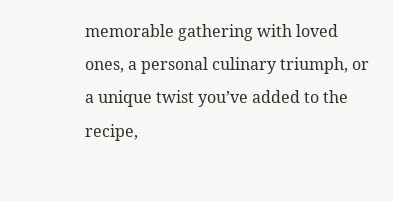memorable gathering with loved ones, a personal culinary triumph, or a unique twist you’ve added to the recipe,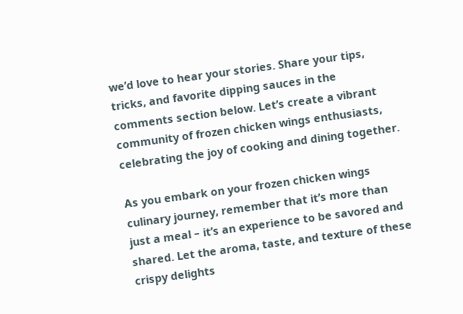we’d love to hear your stories. Share your tips, tricks, and favorite dipping sauces in the comments section below. Let’s create a vibrant community of frozen chicken wings enthusiasts, celebrating the joy of cooking and dining together.

As you embark on your frozen chicken wings culinary journey, remember that it’s more than just a meal – it’s an experience to be savored and shared. Let the aroma, taste, and texture of these crispy delights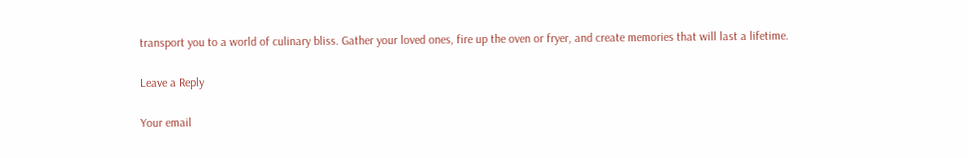transport you to a world of culinary bliss. Gather your loved ones, fire up the oven or fryer, and create memories that will last a lifetime.

Leave a Reply

Your email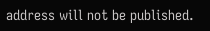address will not be published.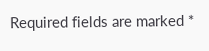Required fields are marked *